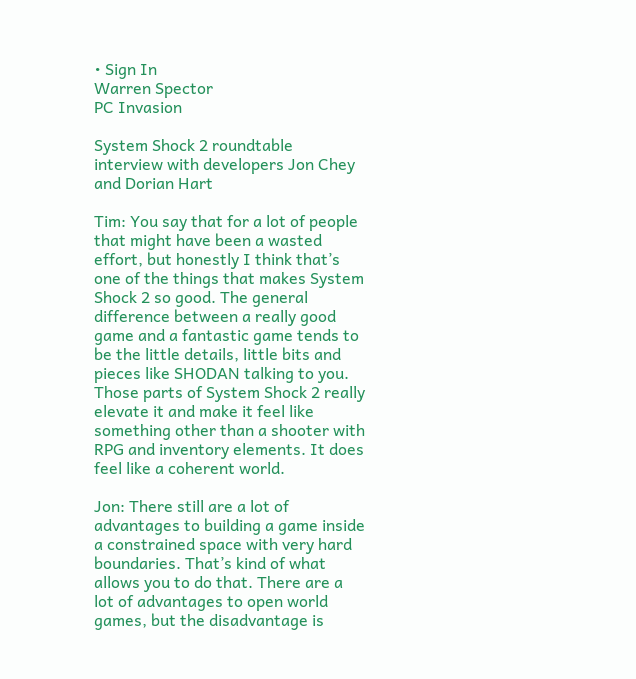• Sign In
Warren Spector
PC Invasion

System Shock 2 roundtable interview with developers Jon Chey and Dorian Hart

Tim: You say that for a lot of people that might have been a wasted effort, but honestly I think that’s one of the things that makes System Shock 2 so good. The general difference between a really good game and a fantastic game tends to be the little details, little bits and pieces like SHODAN talking to you. Those parts of System Shock 2 really elevate it and make it feel like something other than a shooter with RPG and inventory elements. It does feel like a coherent world.

Jon: There still are a lot of advantages to building a game inside a constrained space with very hard boundaries. That’s kind of what allows you to do that. There are a lot of advantages to open world games, but the disadvantage is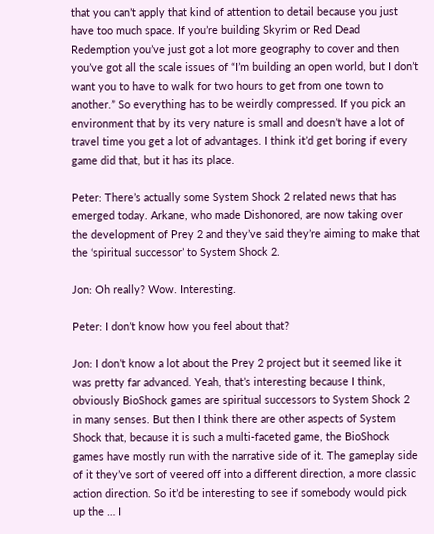that you can’t apply that kind of attention to detail because you just have too much space. If you’re building Skyrim or Red Dead Redemption you’ve just got a lot more geography to cover and then you’ve got all the scale issues of “I’m building an open world, but I don’t want you to have to walk for two hours to get from one town to another.” So everything has to be weirdly compressed. If you pick an environment that by its very nature is small and doesn’t have a lot of travel time you get a lot of advantages. I think it’d get boring if every game did that, but it has its place.

Peter: There’s actually some System Shock 2 related news that has emerged today. Arkane, who made Dishonored, are now taking over the development of Prey 2 and they’ve said they’re aiming to make that the ‘spiritual successor’ to System Shock 2.

Jon: Oh really? Wow. Interesting.

Peter: I don’t know how you feel about that?

Jon: I don’t know a lot about the Prey 2 project but it seemed like it was pretty far advanced. Yeah, that’s interesting because I think, obviously BioShock games are spiritual successors to System Shock 2 in many senses. But then I think there are other aspects of System Shock that, because it is such a multi-faceted game, the BioShock games have mostly run with the narrative side of it. The gameplay side of it they’ve sort of veered off into a different direction, a more classic action direction. So it’d be interesting to see if somebody would pick up the … I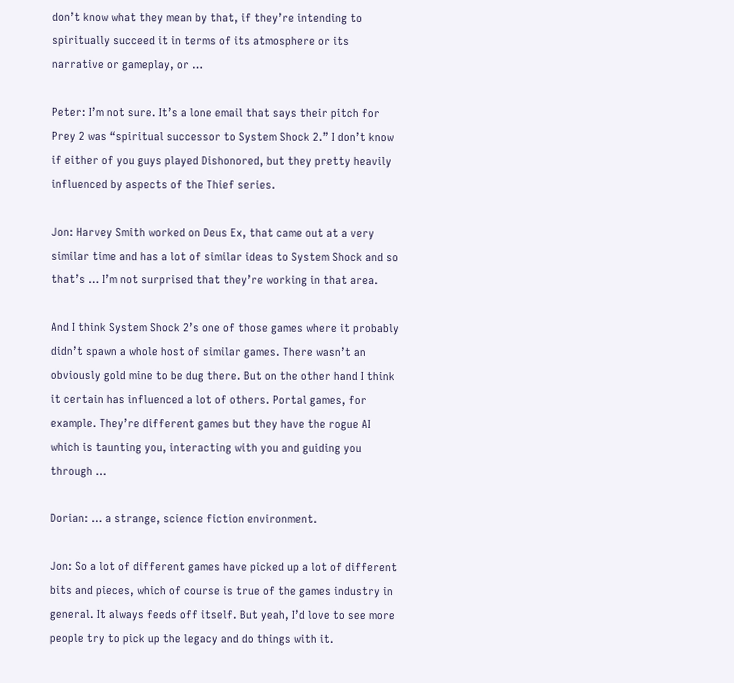don’t know what they mean by that, if they’re intending to spiritually succeed it in terms of its atmosphere or its narrative or gameplay, or …

Peter: I’m not sure. It’s a lone email that says their pitch for Prey 2 was “spiritual successor to System Shock 2.” I don’t know if either of you guys played Dishonored, but they pretty heavily influenced by aspects of the Thief series.

Jon: Harvey Smith worked on Deus Ex, that came out at a very similar time and has a lot of similar ideas to System Shock and so that’s … I’m not surprised that they’re working in that area.

And I think System Shock 2’s one of those games where it probably didn’t spawn a whole host of similar games. There wasn’t an obviously gold mine to be dug there. But on the other hand I think it certain has influenced a lot of others. Portal games, for example. They’re different games but they have the rogue AI which is taunting you, interacting with you and guiding you through …

Dorian: … a strange, science fiction environment.

Jon: So a lot of different games have picked up a lot of different bits and pieces, which of course is true of the games industry in general. It always feeds off itself. But yeah, I’d love to see more people try to pick up the legacy and do things with it.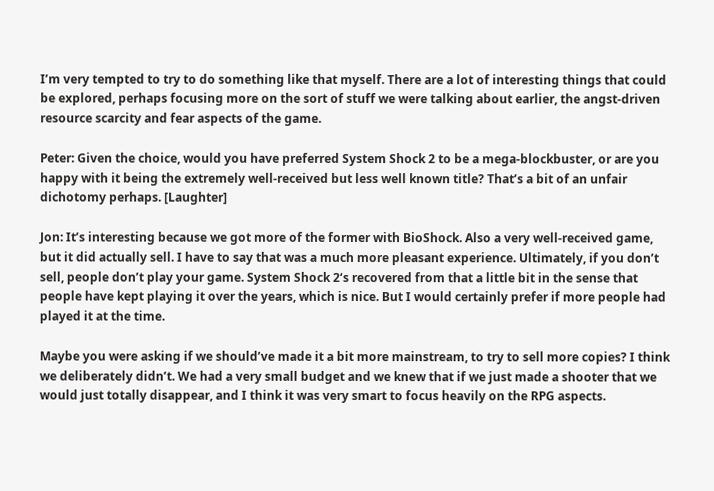I’m very tempted to try to do something like that myself. There are a lot of interesting things that could be explored, perhaps focusing more on the sort of stuff we were talking about earlier, the angst-driven resource scarcity and fear aspects of the game.

Peter: Given the choice, would you have preferred System Shock 2 to be a mega-blockbuster, or are you happy with it being the extremely well-received but less well known title? That’s a bit of an unfair dichotomy perhaps. [Laughter]

Jon: It’s interesting because we got more of the former with BioShock. Also a very well-received game, but it did actually sell. I have to say that was a much more pleasant experience. Ultimately, if you don’t sell, people don’t play your game. System Shock 2‘s recovered from that a little bit in the sense that people have kept playing it over the years, which is nice. But I would certainly prefer if more people had played it at the time.

Maybe you were asking if we should’ve made it a bit more mainstream, to try to sell more copies? I think we deliberately didn’t. We had a very small budget and we knew that if we just made a shooter that we would just totally disappear, and I think it was very smart to focus heavily on the RPG aspects.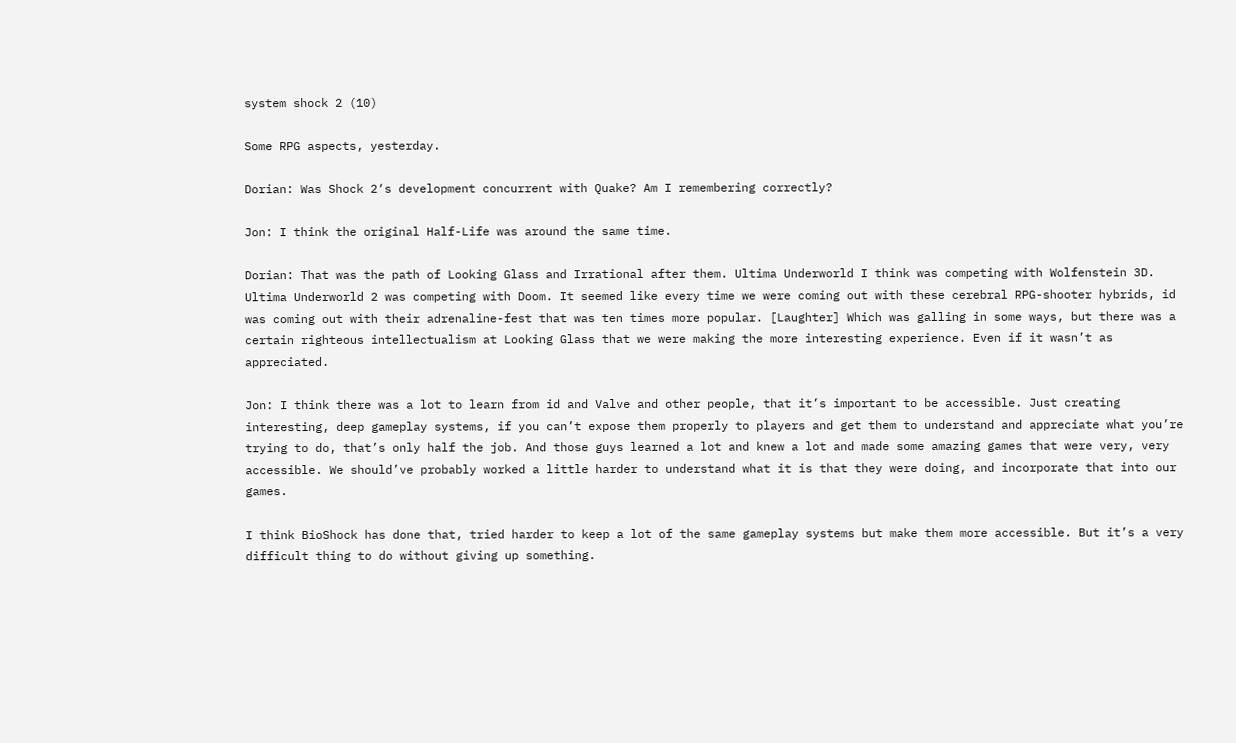system shock 2 (10)

Some RPG aspects, yesterday.

Dorian: Was Shock 2‘s development concurrent with Quake? Am I remembering correctly?

Jon: I think the original Half-Life was around the same time.

Dorian: That was the path of Looking Glass and Irrational after them. Ultima Underworld I think was competing with Wolfenstein 3D. Ultima Underworld 2 was competing with Doom. It seemed like every time we were coming out with these cerebral RPG-shooter hybrids, id was coming out with their adrenaline-fest that was ten times more popular. [Laughter] Which was galling in some ways, but there was a certain righteous intellectualism at Looking Glass that we were making the more interesting experience. Even if it wasn’t as appreciated.

Jon: I think there was a lot to learn from id and Valve and other people, that it’s important to be accessible. Just creating interesting, deep gameplay systems, if you can’t expose them properly to players and get them to understand and appreciate what you’re trying to do, that’s only half the job. And those guys learned a lot and knew a lot and made some amazing games that were very, very accessible. We should’ve probably worked a little harder to understand what it is that they were doing, and incorporate that into our games.

I think BioShock has done that, tried harder to keep a lot of the same gameplay systems but make them more accessible. But it’s a very difficult thing to do without giving up something.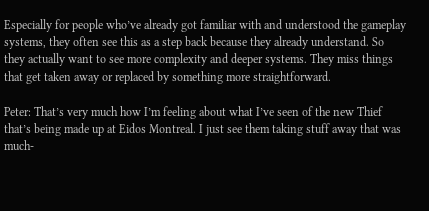Especially for people who’ve already got familiar with and understood the gameplay systems, they often see this as a step back because they already understand. So they actually want to see more complexity and deeper systems. They miss things that get taken away or replaced by something more straightforward.

Peter: That’s very much how I’m feeling about what I’ve seen of the new Thief that’s being made up at Eidos Montreal. I just see them taking stuff away that was much-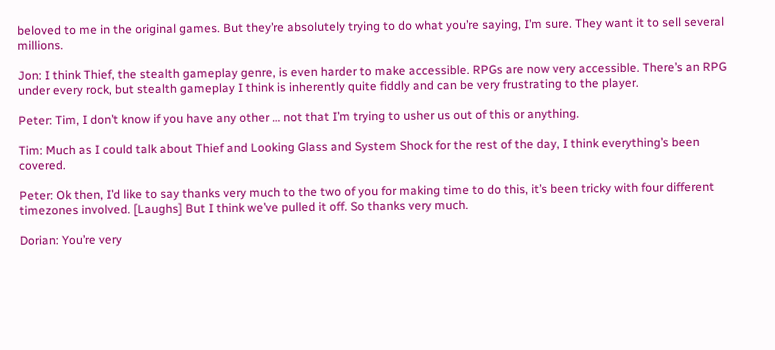beloved to me in the original games. But they’re absolutely trying to do what you’re saying, I’m sure. They want it to sell several millions.

Jon: I think Thief, the stealth gameplay genre, is even harder to make accessible. RPGs are now very accessible. There’s an RPG under every rock, but stealth gameplay I think is inherently quite fiddly and can be very frustrating to the player.

Peter: Tim, I don’t know if you have any other … not that I’m trying to usher us out of this or anything.

Tim: Much as I could talk about Thief and Looking Glass and System Shock for the rest of the day, I think everything’s been covered.

Peter: Ok then, I’d like to say thanks very much to the two of you for making time to do this, it’s been tricky with four different timezones involved. [Laughs] But I think we’ve pulled it off. So thanks very much.

Dorian: You’re very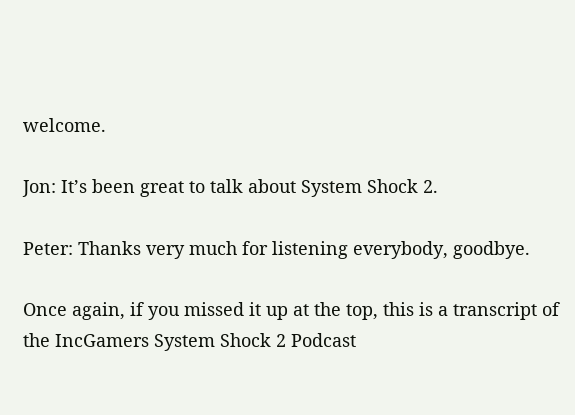welcome.

Jon: It’s been great to talk about System Shock 2.

Peter: Thanks very much for listening everybody, goodbye.

Once again, if you missed it up at the top, this is a transcript of the IncGamers System Shock 2 Podcast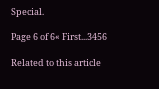Special.

Page 6 of 6« First...3456

Related to this article